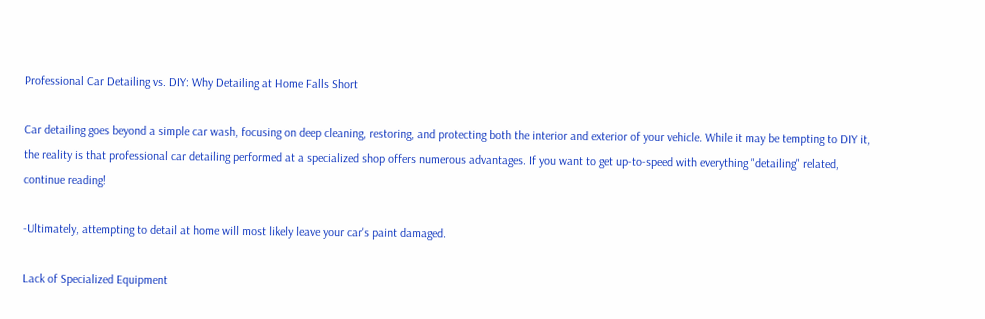Professional Car Detailing vs. DIY: Why Detailing at Home Falls Short

Car detailing goes beyond a simple car wash, focusing on deep cleaning, restoring, and protecting both the interior and exterior of your vehicle. While it may be tempting to DIY it, the reality is that professional car detailing performed at a specialized shop offers numerous advantages. If you want to get up-to-speed with everything "detailing" related, continue reading!

-Ultimately, attempting to detail at home will most likely leave your car's paint damaged.

Lack of Specialized Equipment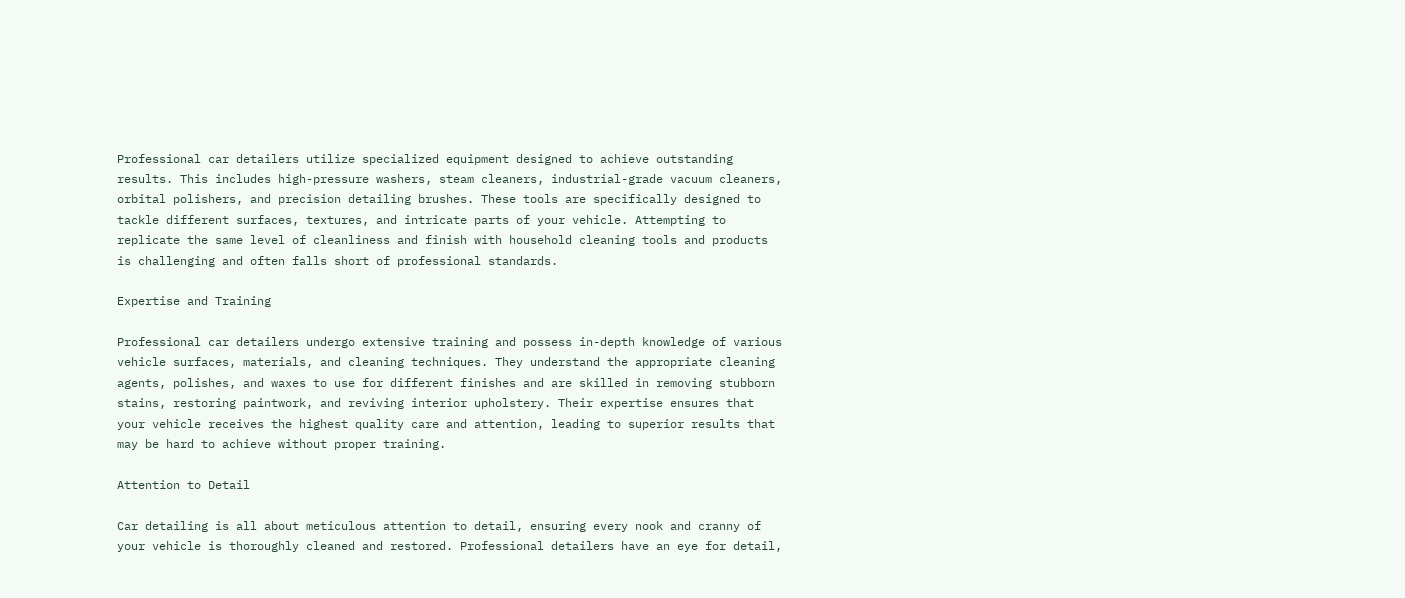Professional car detailers utilize specialized equipment designed to achieve outstanding results. This includes high-pressure washers, steam cleaners, industrial-grade vacuum cleaners, orbital polishers, and precision detailing brushes. These tools are specifically designed to tackle different surfaces, textures, and intricate parts of your vehicle. Attempting to replicate the same level of cleanliness and finish with household cleaning tools and products is challenging and often falls short of professional standards.

Expertise and Training

Professional car detailers undergo extensive training and possess in-depth knowledge of various vehicle surfaces, materials, and cleaning techniques. They understand the appropriate cleaning agents, polishes, and waxes to use for different finishes and are skilled in removing stubborn stains, restoring paintwork, and reviving interior upholstery. Their expertise ensures that your vehicle receives the highest quality care and attention, leading to superior results that may be hard to achieve without proper training.

Attention to Detail

Car detailing is all about meticulous attention to detail, ensuring every nook and cranny of your vehicle is thoroughly cleaned and restored. Professional detailers have an eye for detail,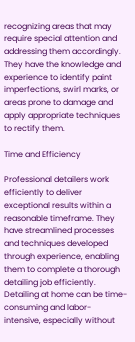recognizing areas that may require special attention and addressing them accordingly. They have the knowledge and experience to identify paint imperfections, swirl marks, or areas prone to damage and apply appropriate techniques to rectify them.

Time and Efficiency

Professional detailers work efficiently to deliver exceptional results within a reasonable timeframe. They have streamlined processes and techniques developed through experience, enabling them to complete a thorough detailing job efficiently. Detailing at home can be time-consuming and labor-intensive, especially without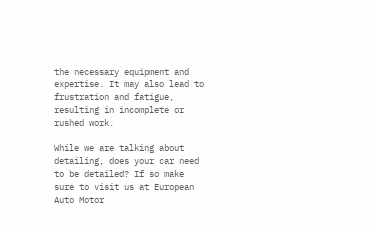the necessary equipment and expertise. It may also lead to frustration and fatigue, resulting in incomplete or rushed work.

While we are talking about detailing, does your car need to be detailed? If so make sure to visit us at European Auto Motor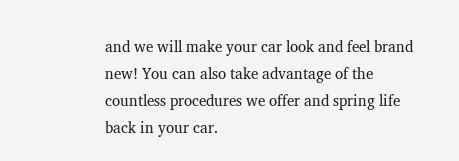and we will make your car look and feel brand new! You can also take advantage of the countless procedures we offer and spring life back in your car.